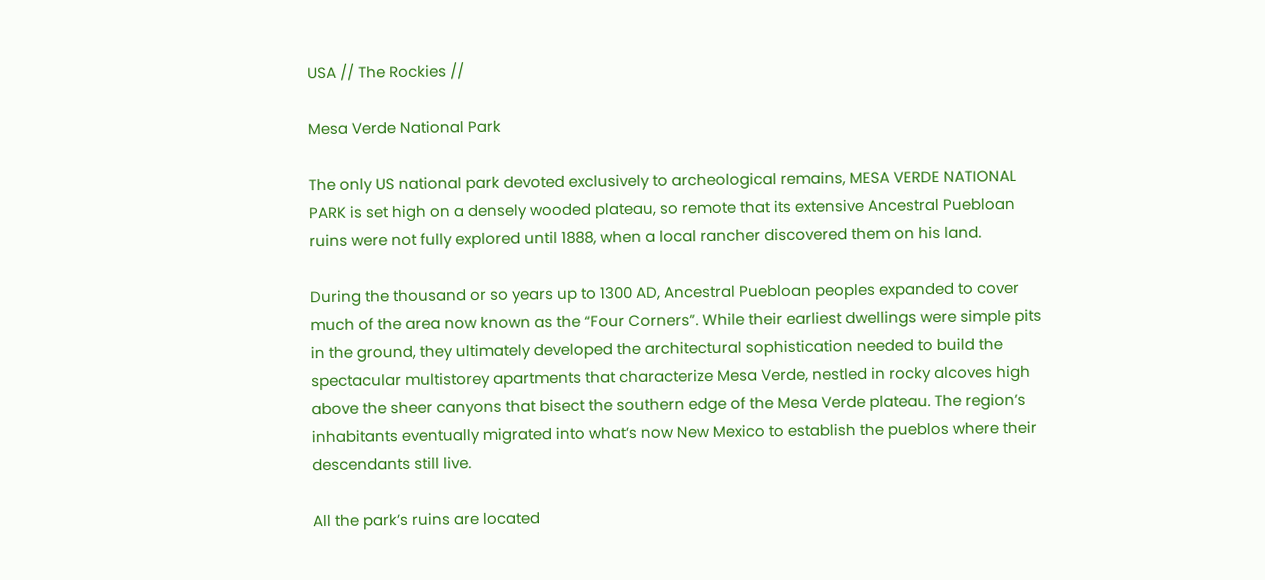USA // The Rockies //

Mesa Verde National Park

The only US national park devoted exclusively to archeological remains, MESA VERDE NATIONAL PARK is set high on a densely wooded plateau, so remote that its extensive Ancestral Puebloan ruins were not fully explored until 1888, when a local rancher discovered them on his land.

During the thousand or so years up to 1300 AD, Ancestral Puebloan peoples expanded to cover much of the area now known as the “Four Corners”. While their earliest dwellings were simple pits in the ground, they ultimately developed the architectural sophistication needed to build the spectacular multistorey apartments that characterize Mesa Verde, nestled in rocky alcoves high above the sheer canyons that bisect the southern edge of the Mesa Verde plateau. The region’s inhabitants eventually migrated into what’s now New Mexico to establish the pueblos where their descendants still live.

All the park’s ruins are located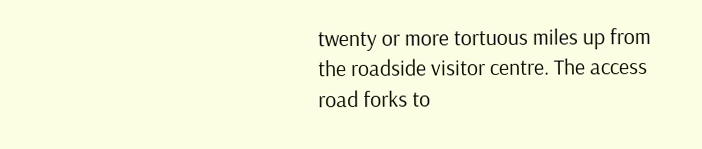twenty or more tortuous miles up from the roadside visitor centre. The access road forks to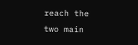reach the two main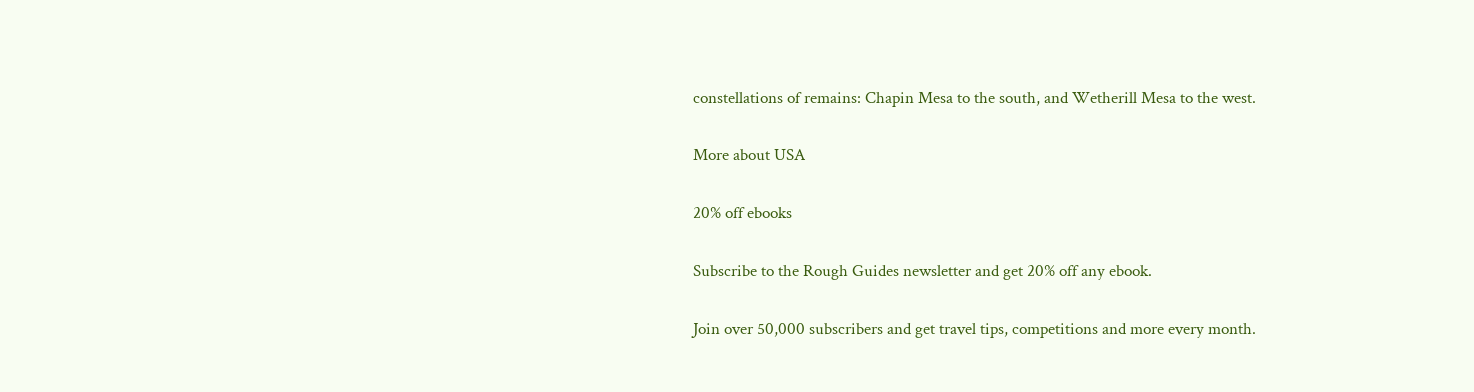constellations of remains: Chapin Mesa to the south, and Wetherill Mesa to the west.

More about USA

20% off ebooks

Subscribe to the Rough Guides newsletter and get 20% off any ebook.

Join over 50,000 subscribers and get travel tips, competitions and more every month.